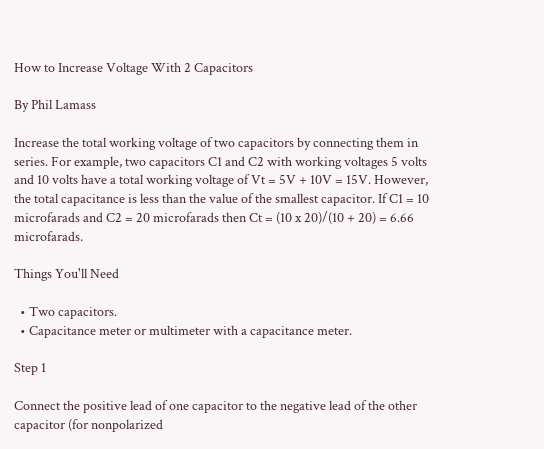How to Increase Voltage With 2 Capacitors

By Phil Lamass

Increase the total working voltage of two capacitors by connecting them in series. For example, two capacitors C1 and C2 with working voltages 5 volts and 10 volts have a total working voltage of Vt = 5V + 10V = 15V. However, the total capacitance is less than the value of the smallest capacitor. If C1 = 10 microfarads and C2 = 20 microfarads then Ct = (10 x 20)/(10 + 20) = 6.66 microfarads.

Things You'll Need

  • Two capacitors.
  • Capacitance meter or multimeter with a capacitance meter.

Step 1

Connect the positive lead of one capacitor to the negative lead of the other capacitor (for nonpolarized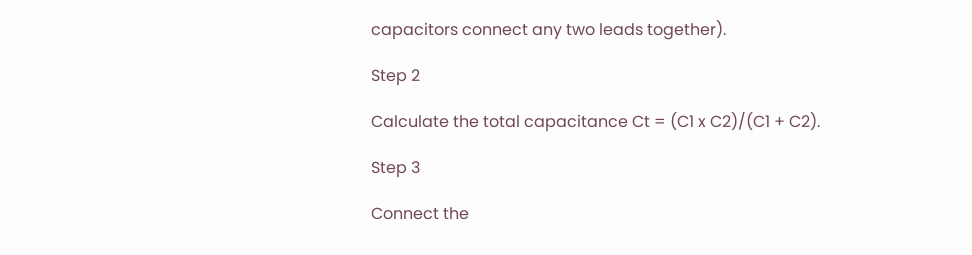capacitors connect any two leads together).

Step 2

Calculate the total capacitance Ct = (C1 x C2)/(C1 + C2).

Step 3

Connect the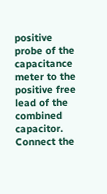positive probe of the capacitance meter to the positive free lead of the combined capacitor. Connect the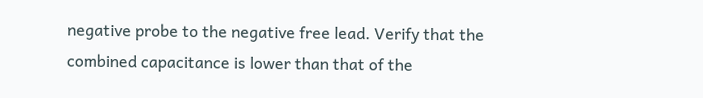negative probe to the negative free lead. Verify that the combined capacitance is lower than that of the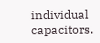individual capacitors.